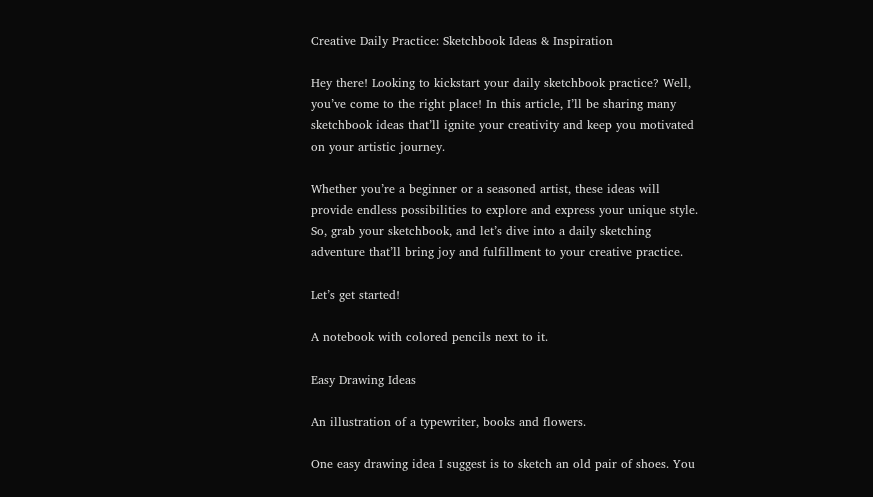Creative Daily Practice: Sketchbook Ideas & Inspiration

Hey there! Looking to kickstart your daily sketchbook practice? Well, you’ve come to the right place! In this article, I’ll be sharing many sketchbook ideas that’ll ignite your creativity and keep you motivated on your artistic journey.

Whether you’re a beginner or a seasoned artist, these ideas will provide endless possibilities to explore and express your unique style. So, grab your sketchbook, and let’s dive into a daily sketching adventure that’ll bring joy and fulfillment to your creative practice.

Let’s get started!

A notebook with colored pencils next to it.

Easy Drawing Ideas

An illustration of a typewriter, books and flowers.

One easy drawing idea I suggest is to sketch an old pair of shoes. You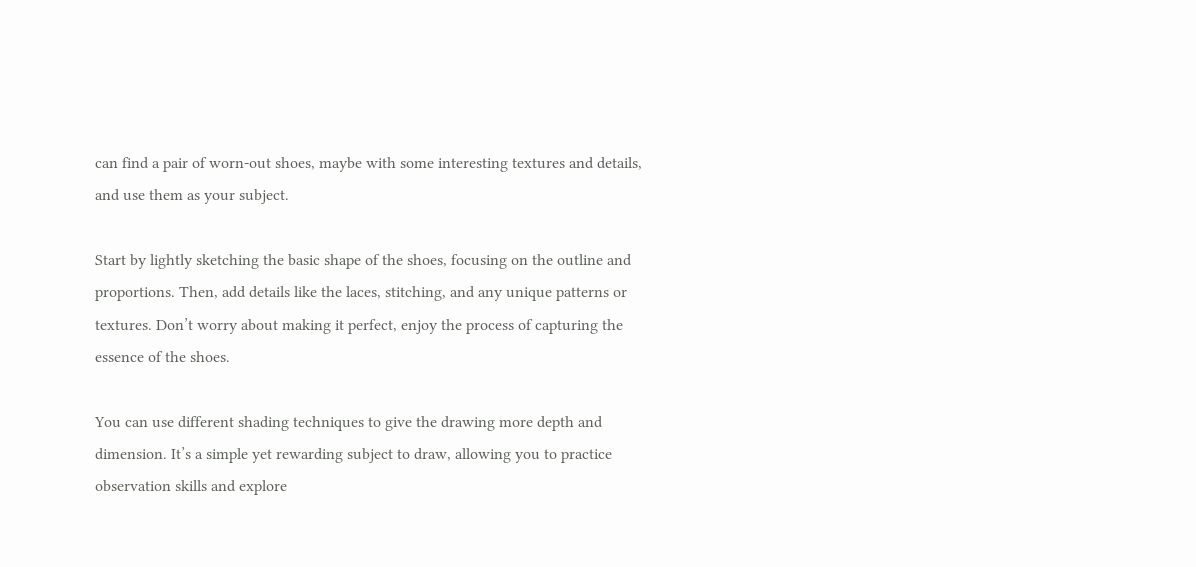can find a pair of worn-out shoes, maybe with some interesting textures and details, and use them as your subject.

Start by lightly sketching the basic shape of the shoes, focusing on the outline and proportions. Then, add details like the laces, stitching, and any unique patterns or textures. Don’t worry about making it perfect, enjoy the process of capturing the essence of the shoes.

You can use different shading techniques to give the drawing more depth and dimension. It’s a simple yet rewarding subject to draw, allowing you to practice observation skills and explore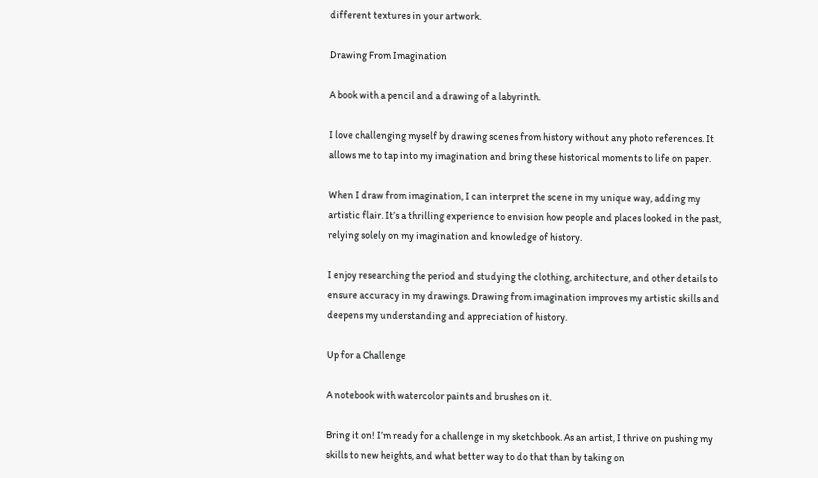different textures in your artwork.

Drawing From Imagination

A book with a pencil and a drawing of a labyrinth.

I love challenging myself by drawing scenes from history without any photo references. It allows me to tap into my imagination and bring these historical moments to life on paper.

When I draw from imagination, I can interpret the scene in my unique way, adding my artistic flair. It’s a thrilling experience to envision how people and places looked in the past, relying solely on my imagination and knowledge of history.

I enjoy researching the period and studying the clothing, architecture, and other details to ensure accuracy in my drawings. Drawing from imagination improves my artistic skills and deepens my understanding and appreciation of history.

Up for a Challenge

A notebook with watercolor paints and brushes on it.

Bring it on! I’m ready for a challenge in my sketchbook. As an artist, I thrive on pushing my skills to new heights, and what better way to do that than by taking on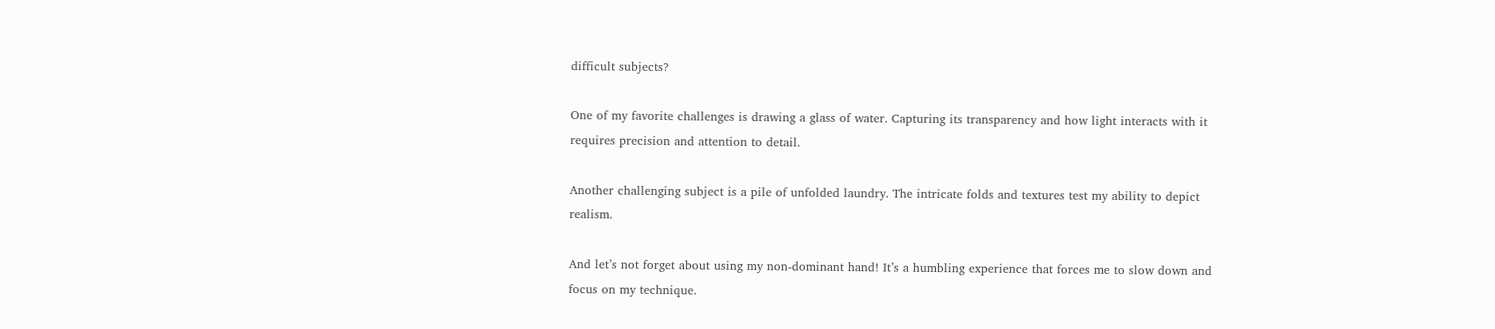difficult subjects?

One of my favorite challenges is drawing a glass of water. Capturing its transparency and how light interacts with it requires precision and attention to detail.

Another challenging subject is a pile of unfolded laundry. The intricate folds and textures test my ability to depict realism.

And let’s not forget about using my non-dominant hand! It’s a humbling experience that forces me to slow down and focus on my technique.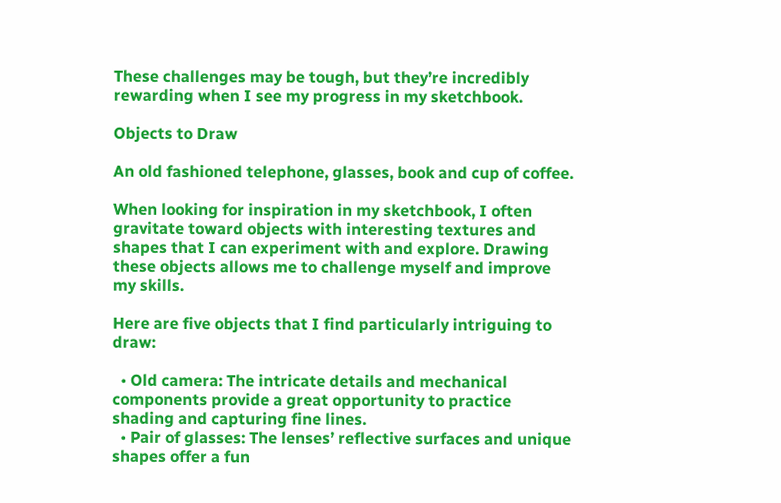These challenges may be tough, but they’re incredibly rewarding when I see my progress in my sketchbook.

Objects to Draw

An old fashioned telephone, glasses, book and cup of coffee.

When looking for inspiration in my sketchbook, I often gravitate toward objects with interesting textures and shapes that I can experiment with and explore. Drawing these objects allows me to challenge myself and improve my skills.

Here are five objects that I find particularly intriguing to draw:

  • Old camera: The intricate details and mechanical components provide a great opportunity to practice shading and capturing fine lines.
  • Pair of glasses: The lenses’ reflective surfaces and unique shapes offer a fun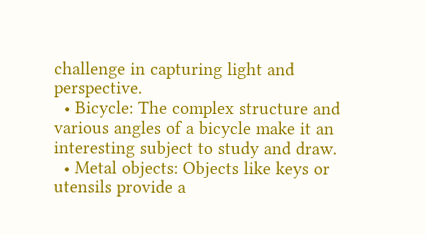challenge in capturing light and perspective.
  • Bicycle: The complex structure and various angles of a bicycle make it an interesting subject to study and draw.
  • Metal objects: Objects like keys or utensils provide a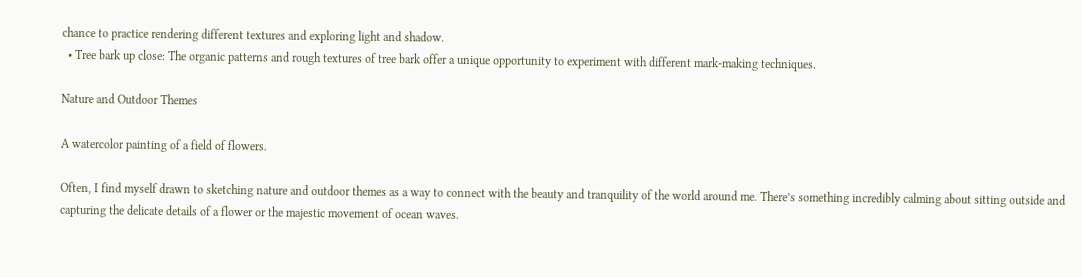chance to practice rendering different textures and exploring light and shadow.
  • Tree bark up close: The organic patterns and rough textures of tree bark offer a unique opportunity to experiment with different mark-making techniques.

Nature and Outdoor Themes

A watercolor painting of a field of flowers.

Often, I find myself drawn to sketching nature and outdoor themes as a way to connect with the beauty and tranquility of the world around me. There’s something incredibly calming about sitting outside and capturing the delicate details of a flower or the majestic movement of ocean waves.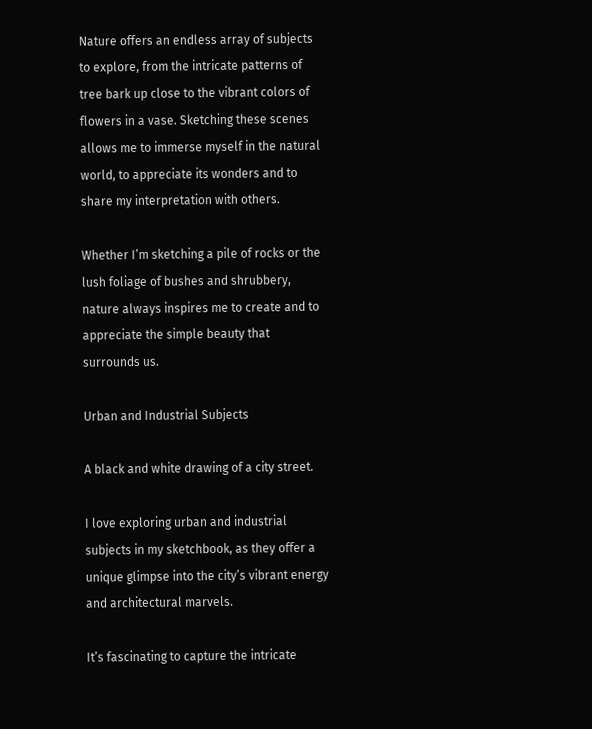Nature offers an endless array of subjects to explore, from the intricate patterns of tree bark up close to the vibrant colors of flowers in a vase. Sketching these scenes allows me to immerse myself in the natural world, to appreciate its wonders and to share my interpretation with others.

Whether I’m sketching a pile of rocks or the lush foliage of bushes and shrubbery, nature always inspires me to create and to appreciate the simple beauty that surrounds us.

Urban and Industrial Subjects

A black and white drawing of a city street.

I love exploring urban and industrial subjects in my sketchbook, as they offer a unique glimpse into the city’s vibrant energy and architectural marvels.

It’s fascinating to capture the intricate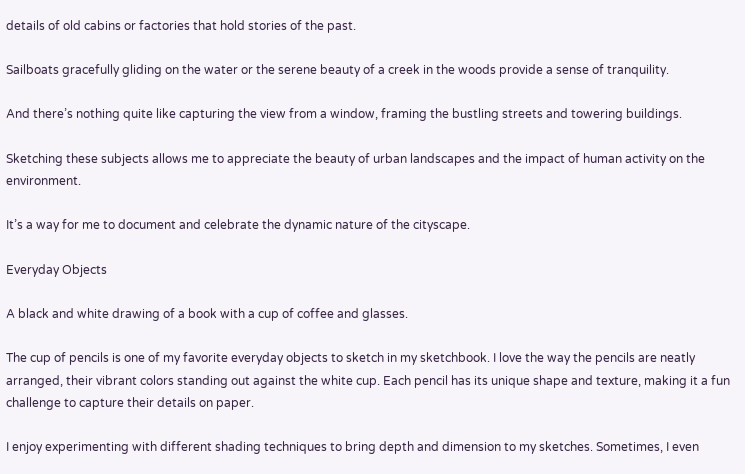details of old cabins or factories that hold stories of the past.

Sailboats gracefully gliding on the water or the serene beauty of a creek in the woods provide a sense of tranquility.

And there’s nothing quite like capturing the view from a window, framing the bustling streets and towering buildings.

Sketching these subjects allows me to appreciate the beauty of urban landscapes and the impact of human activity on the environment.

It’s a way for me to document and celebrate the dynamic nature of the cityscape.

Everyday Objects

A black and white drawing of a book with a cup of coffee and glasses.

The cup of pencils is one of my favorite everyday objects to sketch in my sketchbook. I love the way the pencils are neatly arranged, their vibrant colors standing out against the white cup. Each pencil has its unique shape and texture, making it a fun challenge to capture their details on paper.

I enjoy experimenting with different shading techniques to bring depth and dimension to my sketches. Sometimes, I even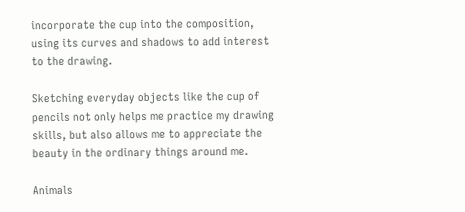incorporate the cup into the composition, using its curves and shadows to add interest to the drawing.

Sketching everyday objects like the cup of pencils not only helps me practice my drawing skills, but also allows me to appreciate the beauty in the ordinary things around me.

Animals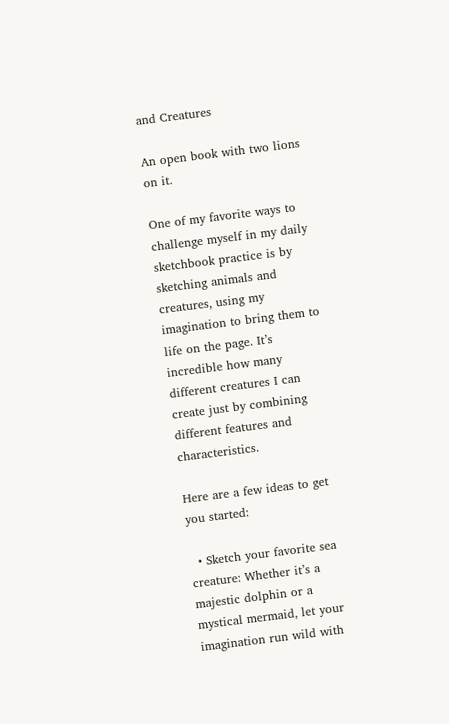and Creatures

An open book with two lions on it.

One of my favorite ways to challenge myself in my daily sketchbook practice is by sketching animals and creatures, using my imagination to bring them to life on the page. It’s incredible how many different creatures I can create just by combining different features and characteristics.

Here are a few ideas to get you started:

  • Sketch your favorite sea creature: Whether it’s a majestic dolphin or a mystical mermaid, let your imagination run wild with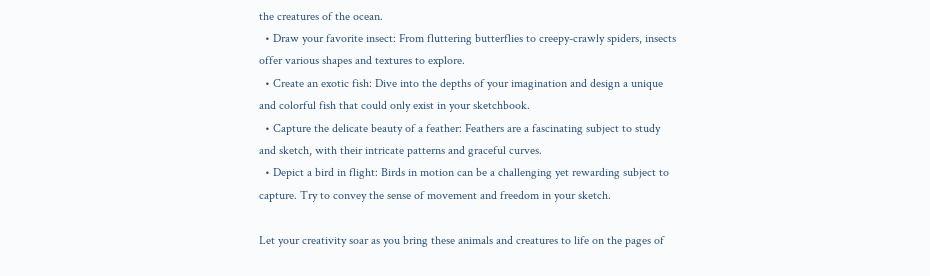the creatures of the ocean.
  • Draw your favorite insect: From fluttering butterflies to creepy-crawly spiders, insects offer various shapes and textures to explore.
  • Create an exotic fish: Dive into the depths of your imagination and design a unique and colorful fish that could only exist in your sketchbook.
  • Capture the delicate beauty of a feather: Feathers are a fascinating subject to study and sketch, with their intricate patterns and graceful curves.
  • Depict a bird in flight: Birds in motion can be a challenging yet rewarding subject to capture. Try to convey the sense of movement and freedom in your sketch.

Let your creativity soar as you bring these animals and creatures to life on the pages of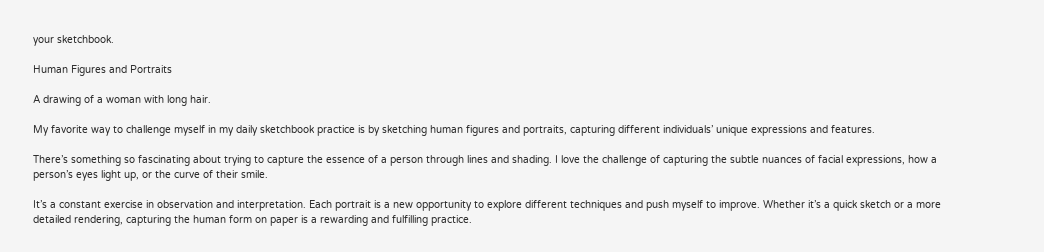your sketchbook.

Human Figures and Portraits

A drawing of a woman with long hair.

My favorite way to challenge myself in my daily sketchbook practice is by sketching human figures and portraits, capturing different individuals’ unique expressions and features.

There’s something so fascinating about trying to capture the essence of a person through lines and shading. I love the challenge of capturing the subtle nuances of facial expressions, how a person’s eyes light up, or the curve of their smile.

It’s a constant exercise in observation and interpretation. Each portrait is a new opportunity to explore different techniques and push myself to improve. Whether it’s a quick sketch or a more detailed rendering, capturing the human form on paper is a rewarding and fulfilling practice.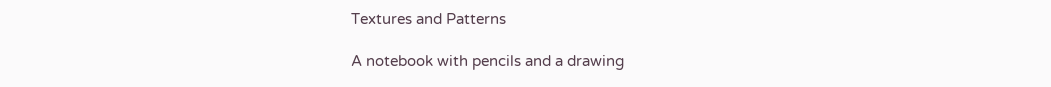Textures and Patterns

A notebook with pencils and a drawing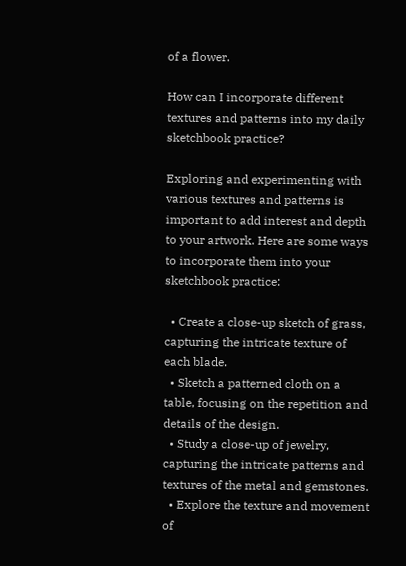of a flower.

How can I incorporate different textures and patterns into my daily sketchbook practice?

Exploring and experimenting with various textures and patterns is important to add interest and depth to your artwork. Here are some ways to incorporate them into your sketchbook practice:

  • Create a close-up sketch of grass, capturing the intricate texture of each blade.
  • Sketch a patterned cloth on a table, focusing on the repetition and details of the design.
  • Study a close-up of jewelry, capturing the intricate patterns and textures of the metal and gemstones.
  • Explore the texture and movement of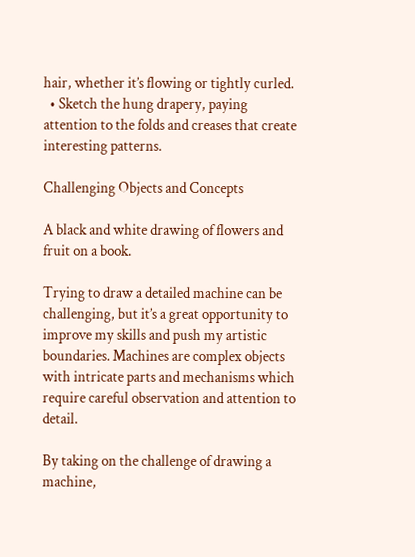hair, whether it’s flowing or tightly curled.
  • Sketch the hung drapery, paying attention to the folds and creases that create interesting patterns.

Challenging Objects and Concepts

A black and white drawing of flowers and fruit on a book.

Trying to draw a detailed machine can be challenging, but it’s a great opportunity to improve my skills and push my artistic boundaries. Machines are complex objects with intricate parts and mechanisms which require careful observation and attention to detail.

By taking on the challenge of drawing a machine,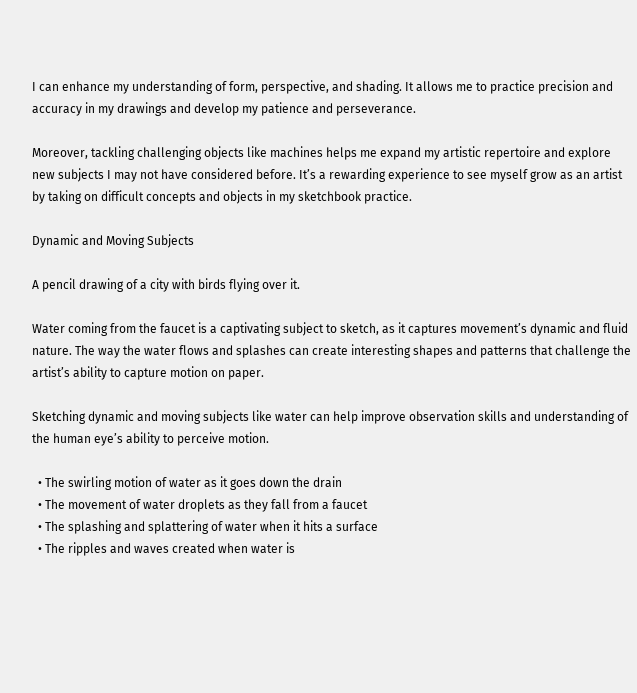I can enhance my understanding of form, perspective, and shading. It allows me to practice precision and accuracy in my drawings and develop my patience and perseverance.

Moreover, tackling challenging objects like machines helps me expand my artistic repertoire and explore new subjects I may not have considered before. It’s a rewarding experience to see myself grow as an artist by taking on difficult concepts and objects in my sketchbook practice.

Dynamic and Moving Subjects

A pencil drawing of a city with birds flying over it.

Water coming from the faucet is a captivating subject to sketch, as it captures movement’s dynamic and fluid nature. The way the water flows and splashes can create interesting shapes and patterns that challenge the artist’s ability to capture motion on paper.

Sketching dynamic and moving subjects like water can help improve observation skills and understanding of the human eye’s ability to perceive motion.

  • The swirling motion of water as it goes down the drain
  • The movement of water droplets as they fall from a faucet
  • The splashing and splattering of water when it hits a surface
  • The ripples and waves created when water is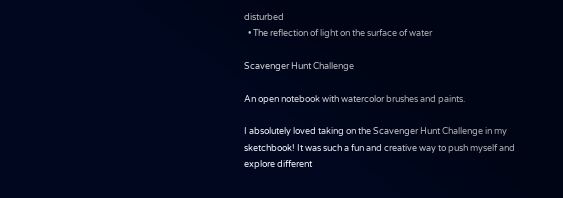disturbed
  • The reflection of light on the surface of water

Scavenger Hunt Challenge

An open notebook with watercolor brushes and paints.

I absolutely loved taking on the Scavenger Hunt Challenge in my sketchbook! It was such a fun and creative way to push myself and explore different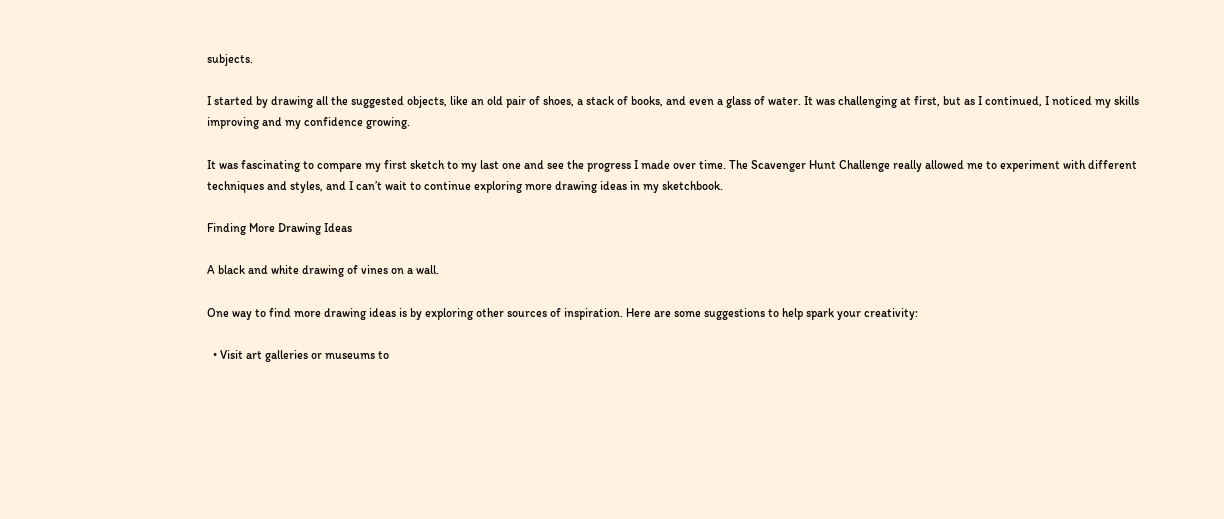subjects.

I started by drawing all the suggested objects, like an old pair of shoes, a stack of books, and even a glass of water. It was challenging at first, but as I continued, I noticed my skills improving and my confidence growing.

It was fascinating to compare my first sketch to my last one and see the progress I made over time. The Scavenger Hunt Challenge really allowed me to experiment with different techniques and styles, and I can’t wait to continue exploring more drawing ideas in my sketchbook.

Finding More Drawing Ideas

A black and white drawing of vines on a wall.

One way to find more drawing ideas is by exploring other sources of inspiration. Here are some suggestions to help spark your creativity:

  • Visit art galleries or museums to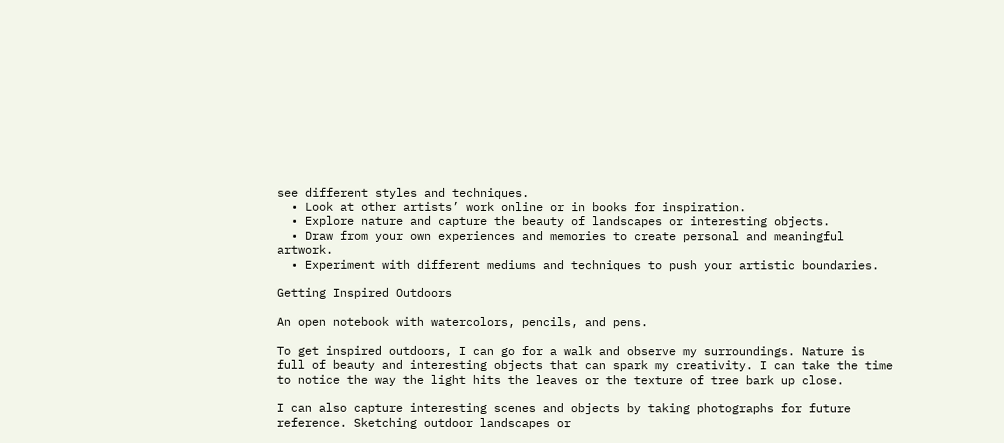see different styles and techniques.
  • Look at other artists’ work online or in books for inspiration.
  • Explore nature and capture the beauty of landscapes or interesting objects.
  • Draw from your own experiences and memories to create personal and meaningful artwork.
  • Experiment with different mediums and techniques to push your artistic boundaries.

Getting Inspired Outdoors

An open notebook with watercolors, pencils, and pens.

To get inspired outdoors, I can go for a walk and observe my surroundings. Nature is full of beauty and interesting objects that can spark my creativity. I can take the time to notice the way the light hits the leaves or the texture of tree bark up close.

I can also capture interesting scenes and objects by taking photographs for future reference. Sketching outdoor landscapes or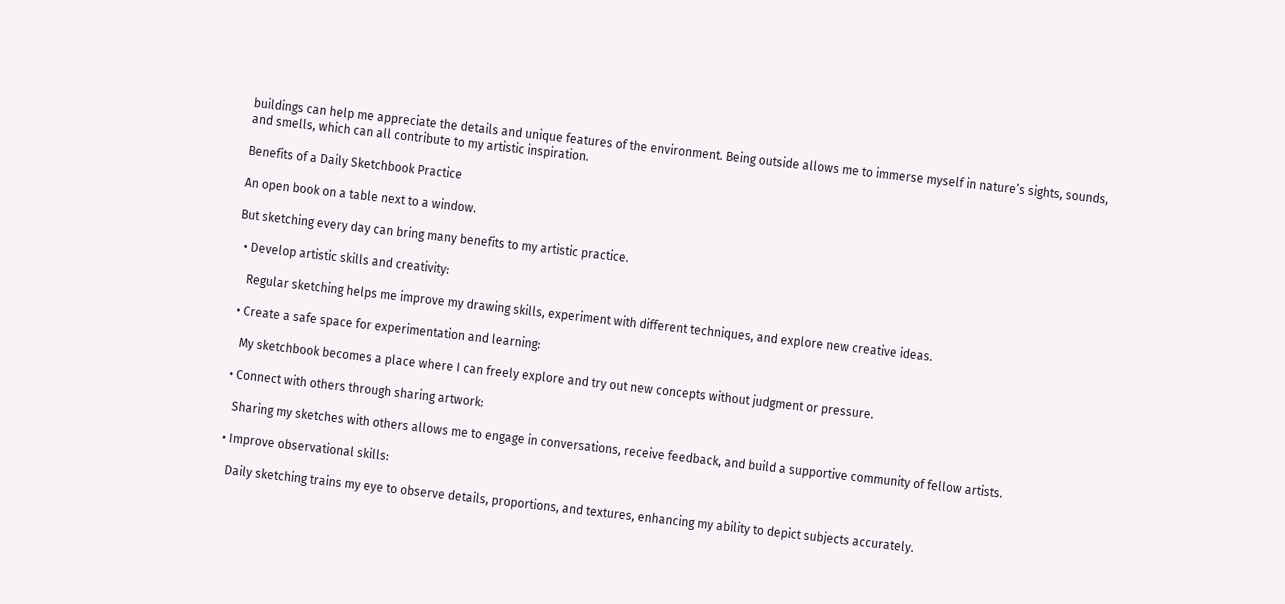buildings can help me appreciate the details and unique features of the environment. Being outside allows me to immerse myself in nature’s sights, sounds, and smells, which can all contribute to my artistic inspiration.

Benefits of a Daily Sketchbook Practice

An open book on a table next to a window.

But sketching every day can bring many benefits to my artistic practice.

  • Develop artistic skills and creativity:

    Regular sketching helps me improve my drawing skills, experiment with different techniques, and explore new creative ideas.

  • Create a safe space for experimentation and learning:

    My sketchbook becomes a place where I can freely explore and try out new concepts without judgment or pressure.

  • Connect with others through sharing artwork:

    Sharing my sketches with others allows me to engage in conversations, receive feedback, and build a supportive community of fellow artists.

  • Improve observational skills:

    Daily sketching trains my eye to observe details, proportions, and textures, enhancing my ability to depict subjects accurately.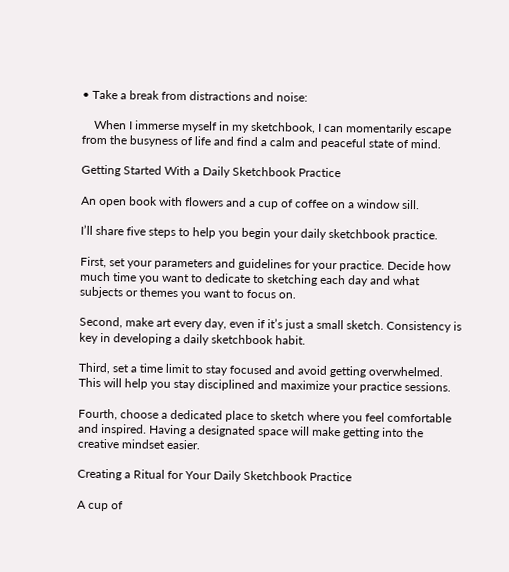• Take a break from distractions and noise:

    When I immerse myself in my sketchbook, I can momentarily escape from the busyness of life and find a calm and peaceful state of mind.

Getting Started With a Daily Sketchbook Practice

An open book with flowers and a cup of coffee on a window sill.

I’ll share five steps to help you begin your daily sketchbook practice.

First, set your parameters and guidelines for your practice. Decide how much time you want to dedicate to sketching each day and what subjects or themes you want to focus on.

Second, make art every day, even if it’s just a small sketch. Consistency is key in developing a daily sketchbook habit.

Third, set a time limit to stay focused and avoid getting overwhelmed. This will help you stay disciplined and maximize your practice sessions.

Fourth, choose a dedicated place to sketch where you feel comfortable and inspired. Having a designated space will make getting into the creative mindset easier.

Creating a Ritual for Your Daily Sketchbook Practice

A cup of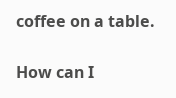coffee on a table.

How can I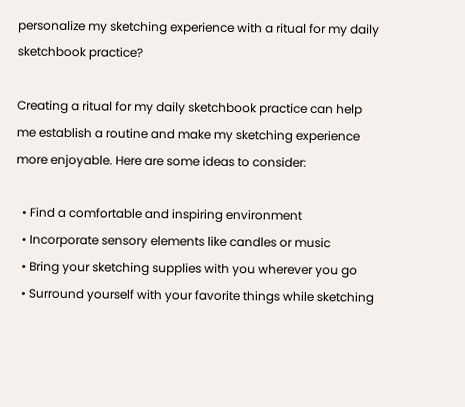personalize my sketching experience with a ritual for my daily sketchbook practice?

Creating a ritual for my daily sketchbook practice can help me establish a routine and make my sketching experience more enjoyable. Here are some ideas to consider:

  • Find a comfortable and inspiring environment
  • Incorporate sensory elements like candles or music
  • Bring your sketching supplies with you wherever you go
  • Surround yourself with your favorite things while sketching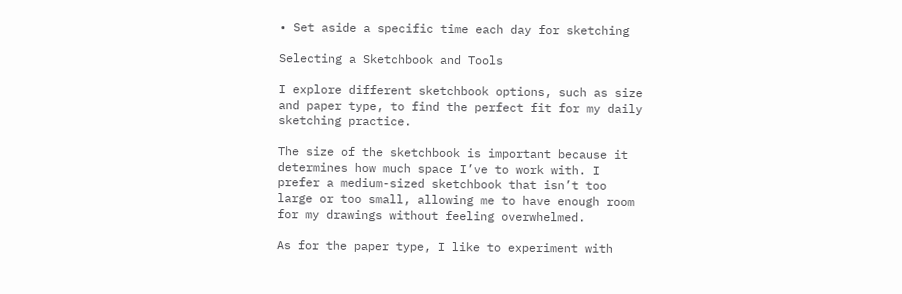• Set aside a specific time each day for sketching

Selecting a Sketchbook and Tools

I explore different sketchbook options, such as size and paper type, to find the perfect fit for my daily sketching practice.

The size of the sketchbook is important because it determines how much space I’ve to work with. I prefer a medium-sized sketchbook that isn’t too large or too small, allowing me to have enough room for my drawings without feeling overwhelmed.

As for the paper type, I like to experiment with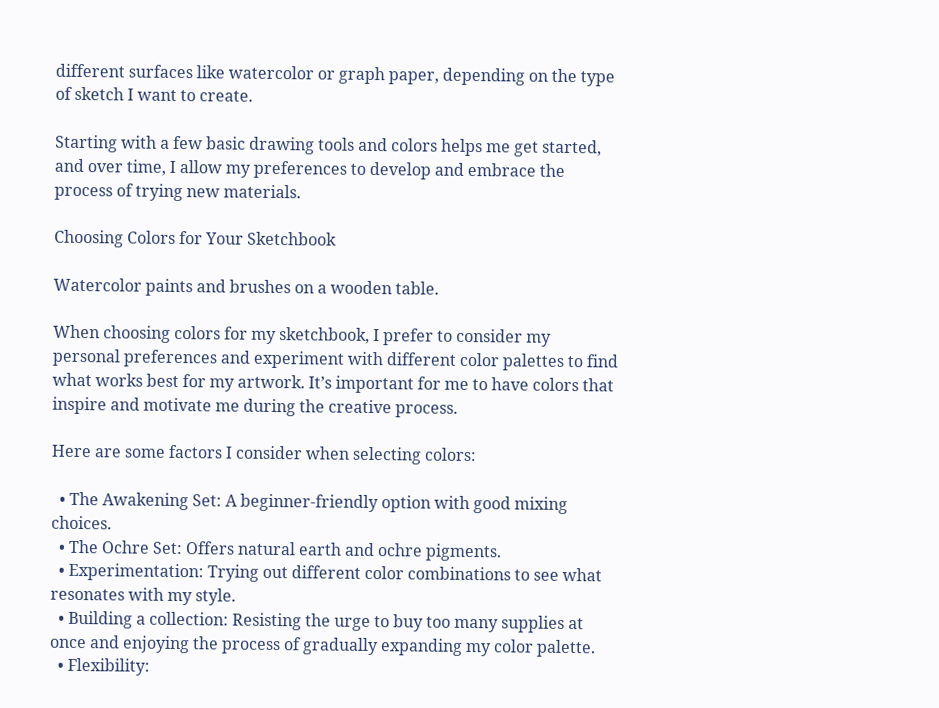different surfaces like watercolor or graph paper, depending on the type of sketch I want to create.

Starting with a few basic drawing tools and colors helps me get started, and over time, I allow my preferences to develop and embrace the process of trying new materials.

Choosing Colors for Your Sketchbook

Watercolor paints and brushes on a wooden table.

When choosing colors for my sketchbook, I prefer to consider my personal preferences and experiment with different color palettes to find what works best for my artwork. It’s important for me to have colors that inspire and motivate me during the creative process.

Here are some factors I consider when selecting colors:

  • The Awakening Set: A beginner-friendly option with good mixing choices.
  • The Ochre Set: Offers natural earth and ochre pigments.
  • Experimentation: Trying out different color combinations to see what resonates with my style.
  • Building a collection: Resisting the urge to buy too many supplies at once and enjoying the process of gradually expanding my color palette.
  • Flexibility: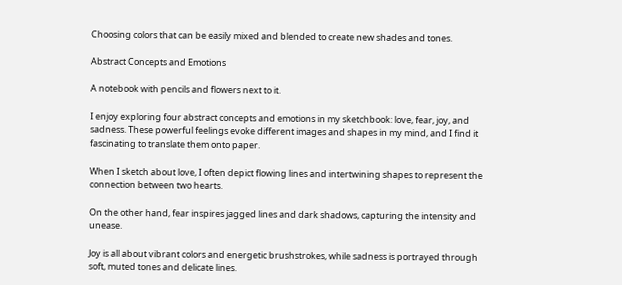Choosing colors that can be easily mixed and blended to create new shades and tones.

Abstract Concepts and Emotions

A notebook with pencils and flowers next to it.

I enjoy exploring four abstract concepts and emotions in my sketchbook: love, fear, joy, and sadness. These powerful feelings evoke different images and shapes in my mind, and I find it fascinating to translate them onto paper.

When I sketch about love, I often depict flowing lines and intertwining shapes to represent the connection between two hearts.

On the other hand, fear inspires jagged lines and dark shadows, capturing the intensity and unease.

Joy is all about vibrant colors and energetic brushstrokes, while sadness is portrayed through soft, muted tones and delicate lines.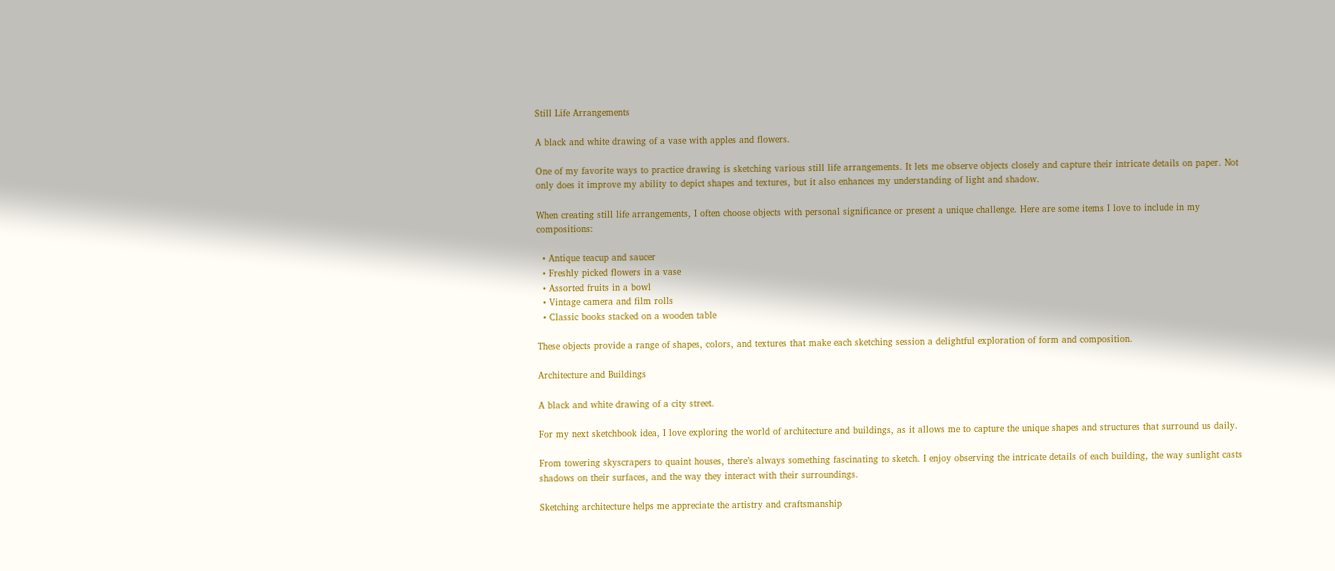Still Life Arrangements

A black and white drawing of a vase with apples and flowers.

One of my favorite ways to practice drawing is sketching various still life arrangements. It lets me observe objects closely and capture their intricate details on paper. Not only does it improve my ability to depict shapes and textures, but it also enhances my understanding of light and shadow.

When creating still life arrangements, I often choose objects with personal significance or present a unique challenge. Here are some items I love to include in my compositions:

  • Antique teacup and saucer
  • Freshly picked flowers in a vase
  • Assorted fruits in a bowl
  • Vintage camera and film rolls
  • Classic books stacked on a wooden table

These objects provide a range of shapes, colors, and textures that make each sketching session a delightful exploration of form and composition.

Architecture and Buildings

A black and white drawing of a city street.

For my next sketchbook idea, I love exploring the world of architecture and buildings, as it allows me to capture the unique shapes and structures that surround us daily.

From towering skyscrapers to quaint houses, there’s always something fascinating to sketch. I enjoy observing the intricate details of each building, the way sunlight casts shadows on their surfaces, and the way they interact with their surroundings.

Sketching architecture helps me appreciate the artistry and craftsmanship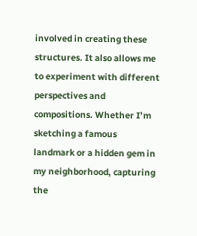involved in creating these structures. It also allows me to experiment with different perspectives and compositions. Whether I’m sketching a famous landmark or a hidden gem in my neighborhood, capturing the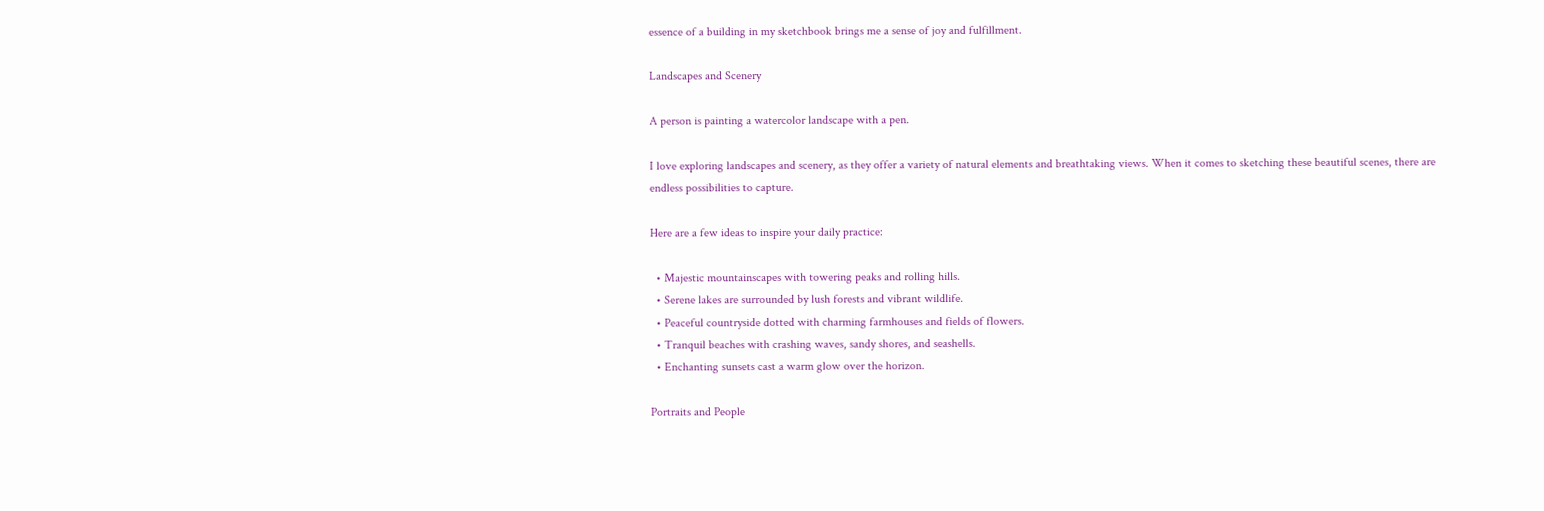essence of a building in my sketchbook brings me a sense of joy and fulfillment.

Landscapes and Scenery

A person is painting a watercolor landscape with a pen.

I love exploring landscapes and scenery, as they offer a variety of natural elements and breathtaking views. When it comes to sketching these beautiful scenes, there are endless possibilities to capture.

Here are a few ideas to inspire your daily practice:

  • Majestic mountainscapes with towering peaks and rolling hills.
  • Serene lakes are surrounded by lush forests and vibrant wildlife.
  • Peaceful countryside dotted with charming farmhouses and fields of flowers.
  • Tranquil beaches with crashing waves, sandy shores, and seashells.
  • Enchanting sunsets cast a warm glow over the horizon.

Portraits and People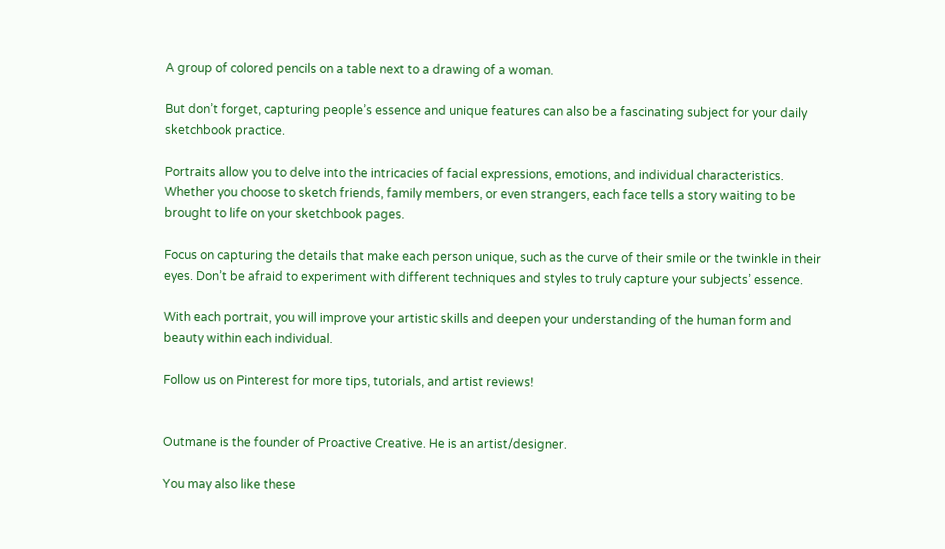A group of colored pencils on a table next to a drawing of a woman.

But don’t forget, capturing people’s essence and unique features can also be a fascinating subject for your daily sketchbook practice.

Portraits allow you to delve into the intricacies of facial expressions, emotions, and individual characteristics. Whether you choose to sketch friends, family members, or even strangers, each face tells a story waiting to be brought to life on your sketchbook pages.

Focus on capturing the details that make each person unique, such as the curve of their smile or the twinkle in their eyes. Don’t be afraid to experiment with different techniques and styles to truly capture your subjects’ essence.

With each portrait, you will improve your artistic skills and deepen your understanding of the human form and beauty within each individual.

Follow us on Pinterest for more tips, tutorials, and artist reviews!


Outmane is the founder of Proactive Creative. He is an artist/designer.

You may also like these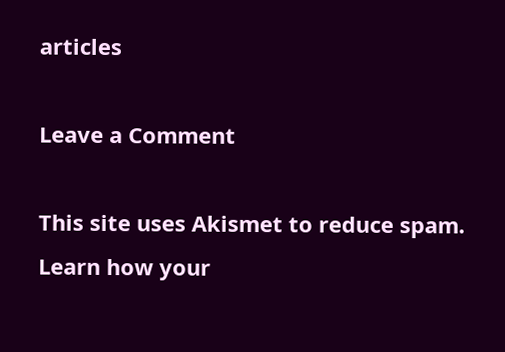articles

Leave a Comment

This site uses Akismet to reduce spam. Learn how your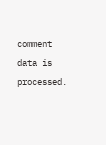comment data is processed.